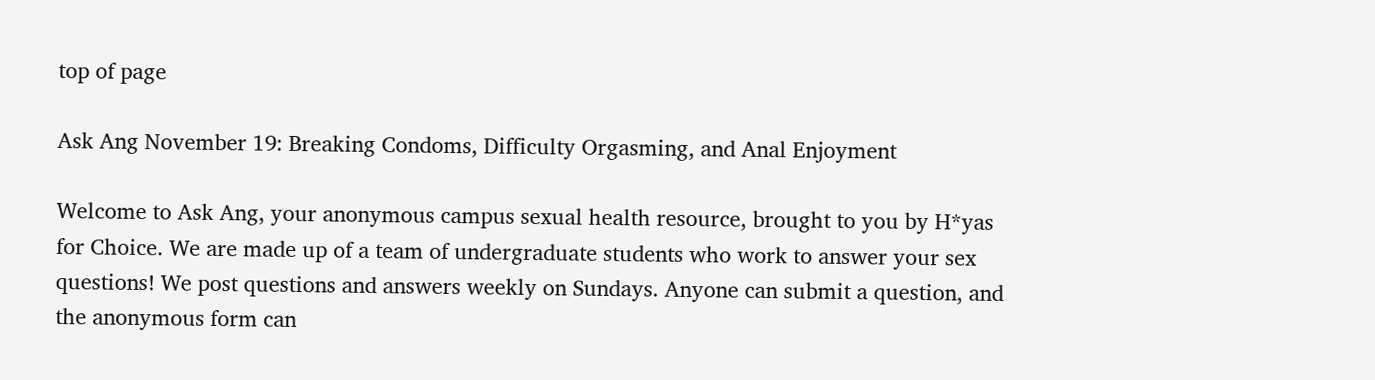top of page

Ask Ang November 19: Breaking Condoms, Difficulty Orgasming, and Anal Enjoyment

Welcome to Ask Ang, your anonymous campus sexual health resource, brought to you by H*yas for Choice. We are made up of a team of undergraduate students who work to answer your sex questions! We post questions and answers weekly on Sundays. Anyone can submit a question, and the anonymous form can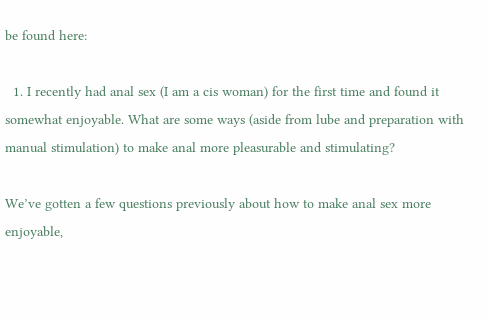be found here:

  1. I recently had anal sex (I am a cis woman) for the first time and found it somewhat enjoyable. What are some ways (aside from lube and preparation with manual stimulation) to make anal more pleasurable and stimulating?

We’ve gotten a few questions previously about how to make anal sex more enjoyable,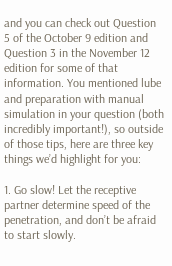and you can check out Question 5 of the October 9 edition and Question 3 in the November 12 edition for some of that information. You mentioned lube and preparation with manual simulation in your question (both incredibly important!), so outside of those tips, here are three key things we’d highlight for you:

1. Go slow! Let the receptive partner determine speed of the penetration, and don’t be afraid to start slowly.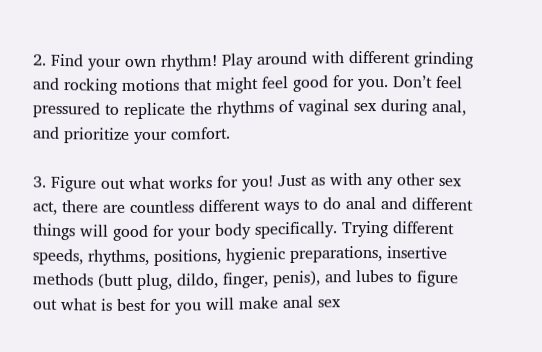2. Find your own rhythm! Play around with different grinding and rocking motions that might feel good for you. Don’t feel pressured to replicate the rhythms of vaginal sex during anal, and prioritize your comfort.

3. Figure out what works for you! Just as with any other sex act, there are countless different ways to do anal and different things will good for your body specifically. Trying different speeds, rhythms, positions, hygienic preparations, insertive methods (butt plug, dildo, finger, penis), and lubes to figure out what is best for you will make anal sex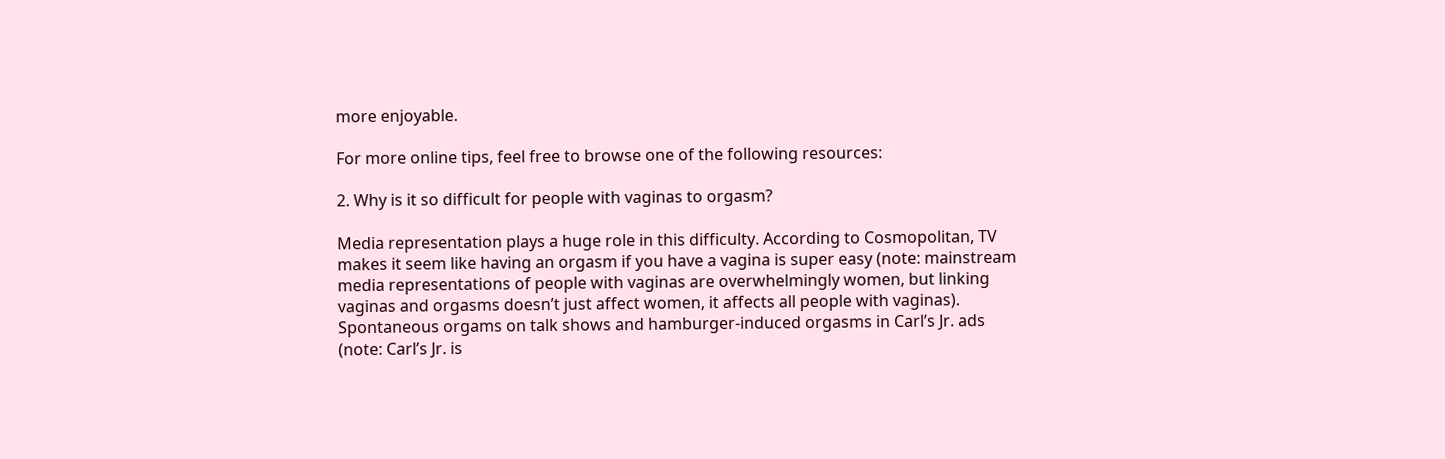more enjoyable.

For more online tips, feel free to browse one of the following resources:

2. Why is it so difficult for people with vaginas to orgasm?

Media representation plays a huge role in this difficulty. According to Cosmopolitan, TV makes it seem like having an orgasm if you have a vagina is super easy (note: mainstream media representations of people with vaginas are overwhelmingly women, but linking vaginas and orgasms doesn’t just affect women, it affects all people with vaginas). Spontaneous orgams on talk shows and hamburger-induced orgasms in Carl’s Jr. ads (note: Carl’s Jr. is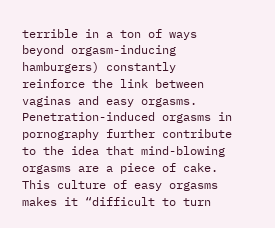terrible in a ton of ways beyond orgasm-inducing hamburgers) constantly reinforce the link between vaginas and easy orgasms. Penetration-induced orgasms in pornography further contribute to the idea that mind-blowing orgasms are a piece of cake. This culture of easy orgasms makes it “difficult to turn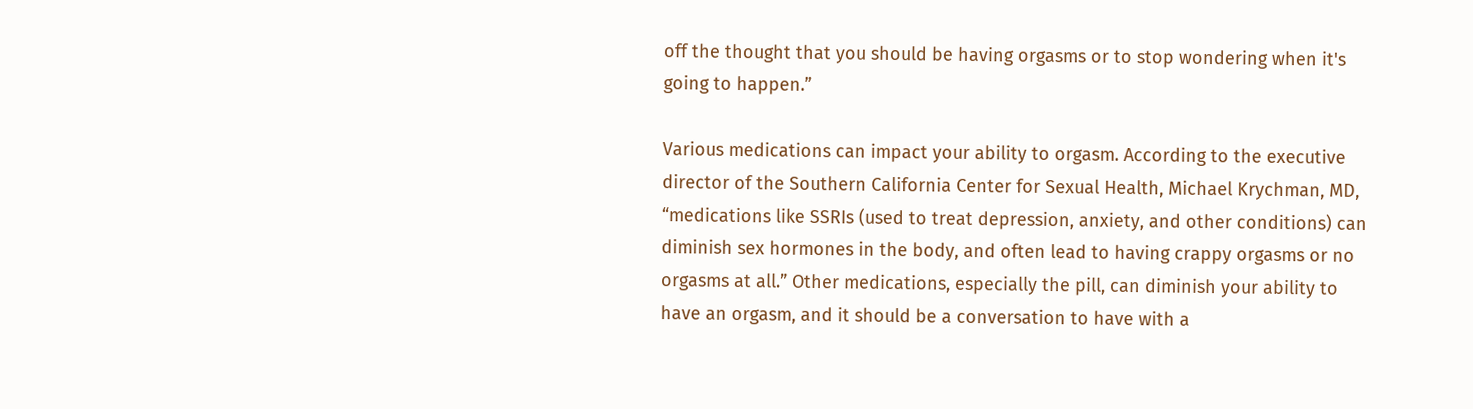off the thought that you should be having orgasms or to stop wondering when it's going to happen.”

Various medications can impact your ability to orgasm. According to the executive director of the Southern California Center for Sexual Health, Michael Krychman, MD, “medications like SSRIs (used to treat depression, anxiety, and other conditions) can diminish sex hormones in the body, and often lead to having crappy orgasms or no orgasms at all.” Other medications, especially the pill, can diminish your ability to have an orgasm, and it should be a conversation to have with a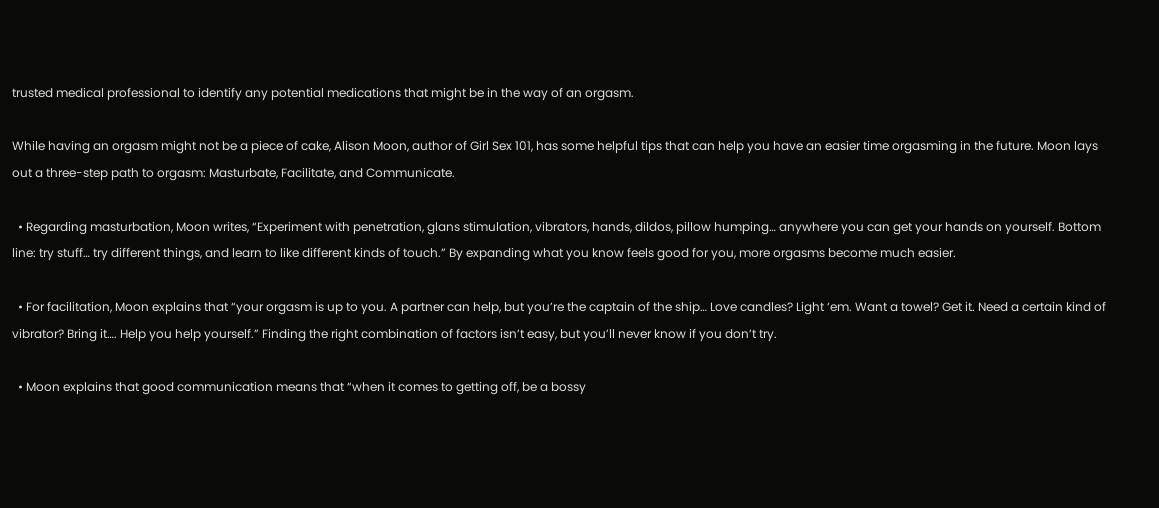trusted medical professional to identify any potential medications that might be in the way of an orgasm.

While having an orgasm might not be a piece of cake, Alison Moon, author of Girl Sex 101, has some helpful tips that can help you have an easier time orgasming in the future. Moon lays out a three-step path to orgasm: Masturbate, Facilitate, and Communicate.

  • Regarding masturbation, Moon writes, “Experiment with penetration, glans stimulation, vibrators, hands, dildos, pillow humping… anywhere you can get your hands on yourself. Bottom line: try stuff… try different things, and learn to like different kinds of touch.” By expanding what you know feels good for you, more orgasms become much easier.

  • For facilitation, Moon explains that “your orgasm is up to you. A partner can help, but you’re the captain of the ship… Love candles? Light ‘em. Want a towel? Get it. Need a certain kind of vibrator? Bring it…. Help you help yourself.” Finding the right combination of factors isn’t easy, but you’ll never know if you don’t try.

  • Moon explains that good communication means that “when it comes to getting off, be a bossy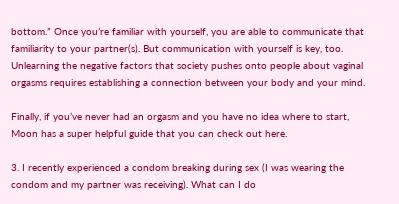bottom.” Once you’re familiar with yourself, you are able to communicate that familiarity to your partner(s). But communication with yourself is key, too. Unlearning the negative factors that society pushes onto people about vaginal orgasms requires establishing a connection between your body and your mind.

Finally, if you’ve never had an orgasm and you have no idea where to start, Moon has a super helpful guide that you can check out here.

3. I recently experienced a condom breaking during sex (I was wearing the condom and my partner was receiving). What can I do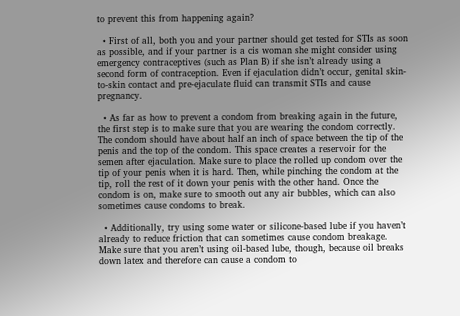to prevent this from happening again?

  • First of all, both you and your partner should get tested for STIs as soon as possible, and if your partner is a cis woman she might consider using emergency contraceptives (such as Plan B) if she isn’t already using a second form of contraception. Even if ejaculation didn’t occur, genital skin-to-skin contact and pre-ejaculate fluid can transmit STIs and cause pregnancy.

  • As far as how to prevent a condom from breaking again in the future, the first step is to make sure that you are wearing the condom correctly. The condom should have about half an inch of space between the tip of the penis and the top of the condom. This space creates a reservoir for the semen after ejaculation. Make sure to place the rolled up condom over the tip of your penis when it is hard. Then, while pinching the condom at the tip, roll the rest of it down your penis with the other hand. Once the condom is on, make sure to smooth out any air bubbles, which can also sometimes cause condoms to break.

  • Additionally, try using some water or silicone-based lube if you haven’t already to reduce friction that can sometimes cause condom breakage. Make sure that you aren’t using oil-based lube, though, because oil breaks down latex and therefore can cause a condom to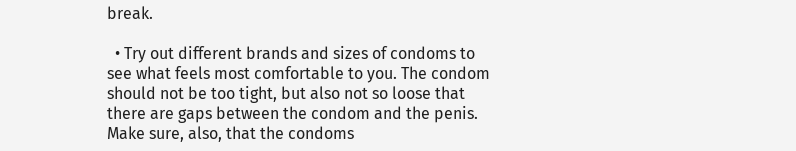break.

  • Try out different brands and sizes of condoms to see what feels most comfortable to you. The condom should not be too tight, but also not so loose that there are gaps between the condom and the penis. Make sure, also, that the condoms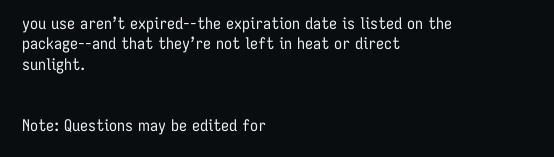you use aren’t expired--the expiration date is listed on the package--and that they’re not left in heat or direct sunlight.


Note: Questions may be edited for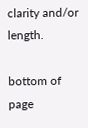clarity and/or length.

bottom of page